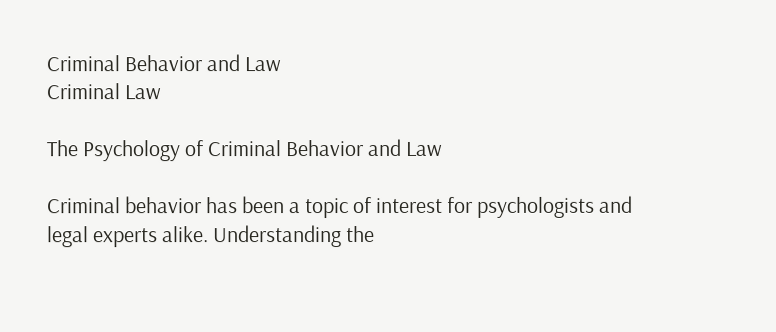Criminal Behavior and Law
Criminal Law

The Psychology of Criminal Behavior and Law

Criminal behavior has been a topic of interest for psychologists and legal experts alike. Understanding the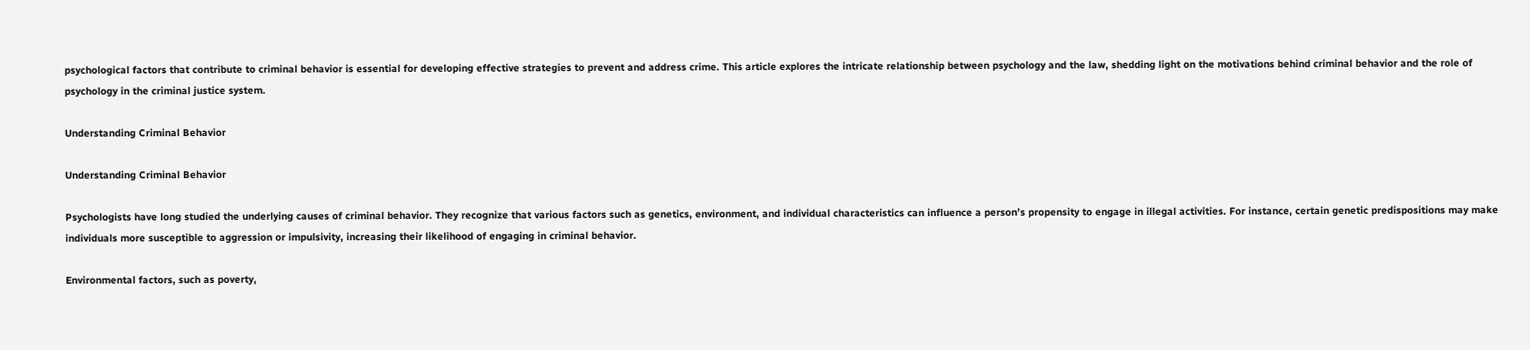psychological factors that contribute to criminal behavior is essential for developing effective strategies to prevent and address crime. This article explores the intricate relationship between psychology and the law, shedding light on the motivations behind criminal behavior and the role of psychology in the criminal justice system.

Understanding Criminal Behavior

Understanding Criminal Behavior

Psychologists have long studied the underlying causes of criminal behavior. They recognize that various factors such as genetics, environment, and individual characteristics can influence a person’s propensity to engage in illegal activities. For instance, certain genetic predispositions may make individuals more susceptible to aggression or impulsivity, increasing their likelihood of engaging in criminal behavior.

Environmental factors, such as poverty,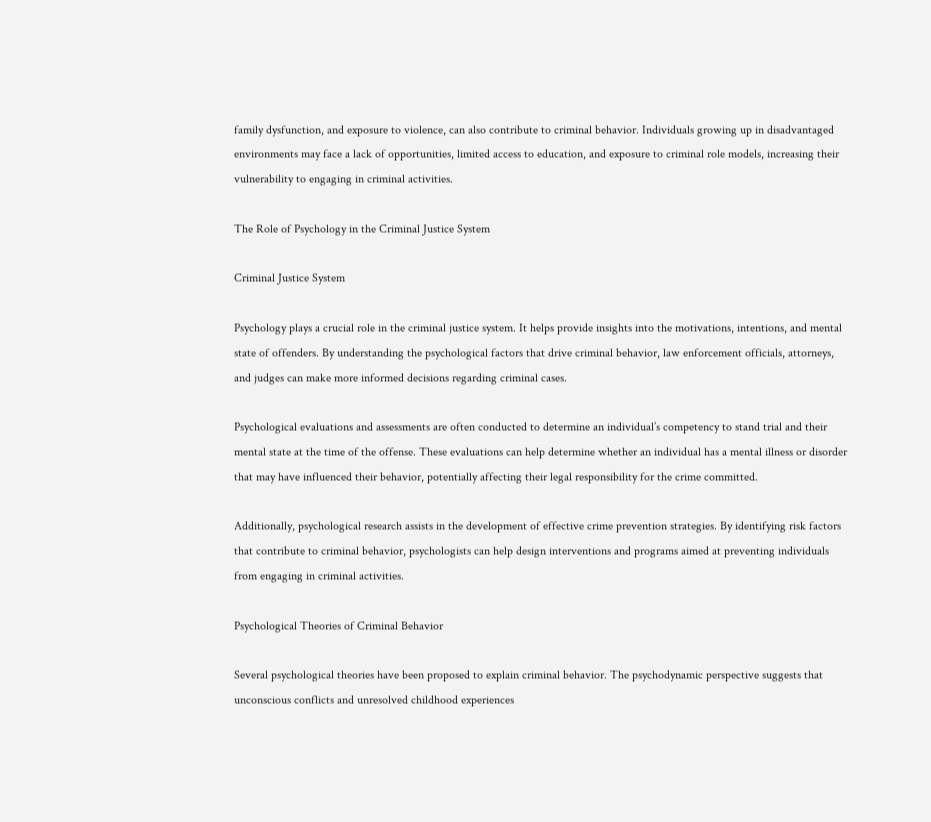family dysfunction, and exposure to violence, can also contribute to criminal behavior. Individuals growing up in disadvantaged environments may face a lack of opportunities, limited access to education, and exposure to criminal role models, increasing their vulnerability to engaging in criminal activities.

The Role of Psychology in the Criminal Justice System

Criminal Justice System

Psychology plays a crucial role in the criminal justice system. It helps provide insights into the motivations, intentions, and mental state of offenders. By understanding the psychological factors that drive criminal behavior, law enforcement officials, attorneys, and judges can make more informed decisions regarding criminal cases.

Psychological evaluations and assessments are often conducted to determine an individual’s competency to stand trial and their mental state at the time of the offense. These evaluations can help determine whether an individual has a mental illness or disorder that may have influenced their behavior, potentially affecting their legal responsibility for the crime committed.

Additionally, psychological research assists in the development of effective crime prevention strategies. By identifying risk factors that contribute to criminal behavior, psychologists can help design interventions and programs aimed at preventing individuals from engaging in criminal activities.

Psychological Theories of Criminal Behavior

Several psychological theories have been proposed to explain criminal behavior. The psychodynamic perspective suggests that unconscious conflicts and unresolved childhood experiences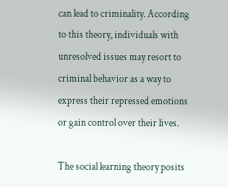can lead to criminality. According to this theory, individuals with unresolved issues may resort to criminal behavior as a way to express their repressed emotions or gain control over their lives.

The social learning theory posits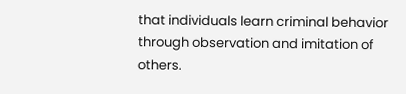that individuals learn criminal behavior through observation and imitation of others.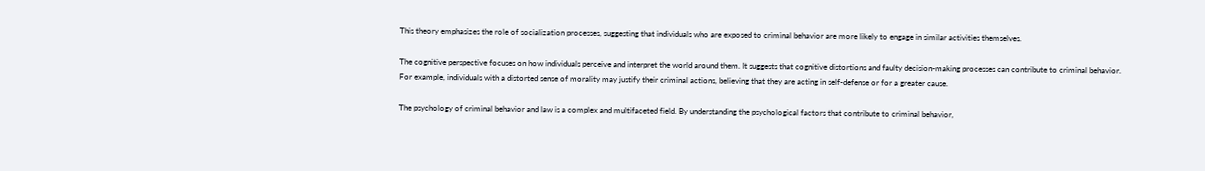This theory emphasizes the role of socialization processes, suggesting that individuals who are exposed to criminal behavior are more likely to engage in similar activities themselves.

The cognitive perspective focuses on how individuals perceive and interpret the world around them. It suggests that cognitive distortions and faulty decision-making processes can contribute to criminal behavior. For example, individuals with a distorted sense of morality may justify their criminal actions, believing that they are acting in self-defense or for a greater cause.

The psychology of criminal behavior and law is a complex and multifaceted field. By understanding the psychological factors that contribute to criminal behavior,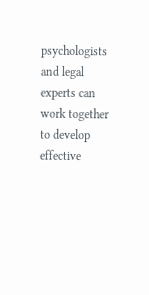psychologists and legal experts can work together to develop effective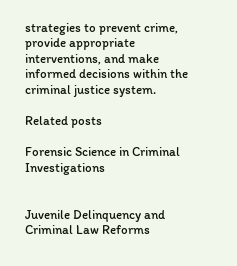strategies to prevent crime, provide appropriate interventions, and make informed decisions within the criminal justice system.

Related posts

Forensic Science in Criminal Investigations


Juvenile Delinquency and Criminal Law Reforms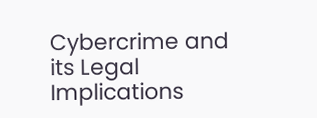Cybercrime and its Legal Implications